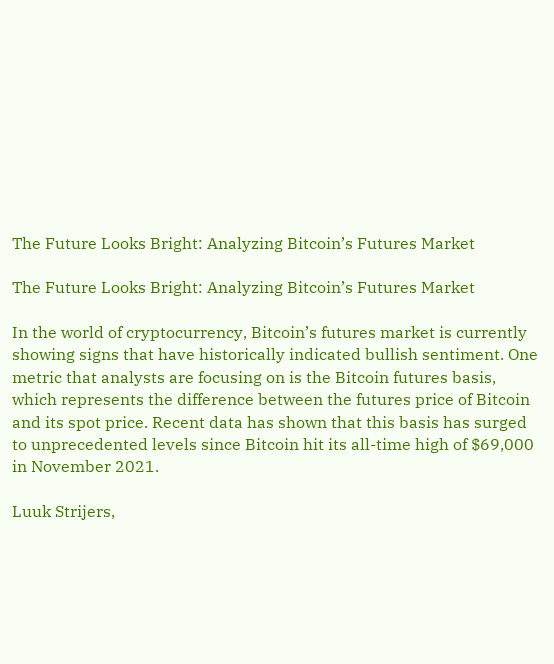The Future Looks Bright: Analyzing Bitcoin’s Futures Market

The Future Looks Bright: Analyzing Bitcoin’s Futures Market

In the world of cryptocurrency, Bitcoin’s futures market is currently showing signs that have historically indicated bullish sentiment. One metric that analysts are focusing on is the Bitcoin futures basis, which represents the difference between the futures price of Bitcoin and its spot price. Recent data has shown that this basis has surged to unprecedented levels since Bitcoin hit its all-time high of $69,000 in November 2021.

Luuk Strijers,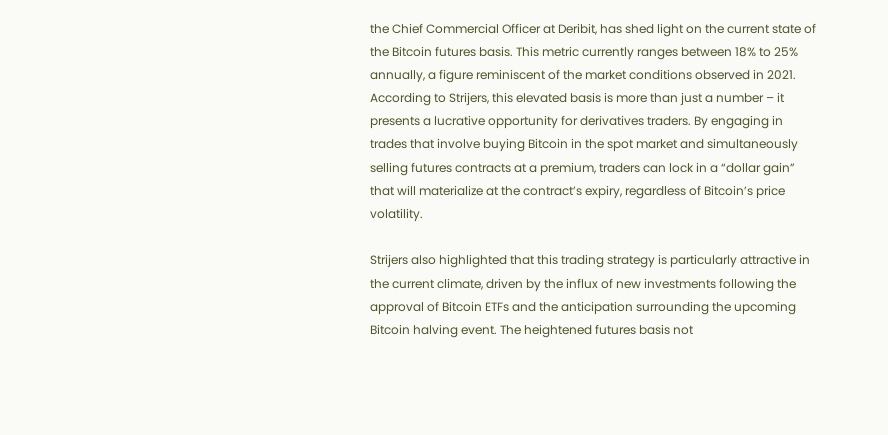the Chief Commercial Officer at Deribit, has shed light on the current state of the Bitcoin futures basis. This metric currently ranges between 18% to 25% annually, a figure reminiscent of the market conditions observed in 2021. According to Strijers, this elevated basis is more than just a number – it presents a lucrative opportunity for derivatives traders. By engaging in trades that involve buying Bitcoin in the spot market and simultaneously selling futures contracts at a premium, traders can lock in a “dollar gain” that will materialize at the contract’s expiry, regardless of Bitcoin’s price volatility.

Strijers also highlighted that this trading strategy is particularly attractive in the current climate, driven by the influx of new investments following the approval of Bitcoin ETFs and the anticipation surrounding the upcoming Bitcoin halving event. The heightened futures basis not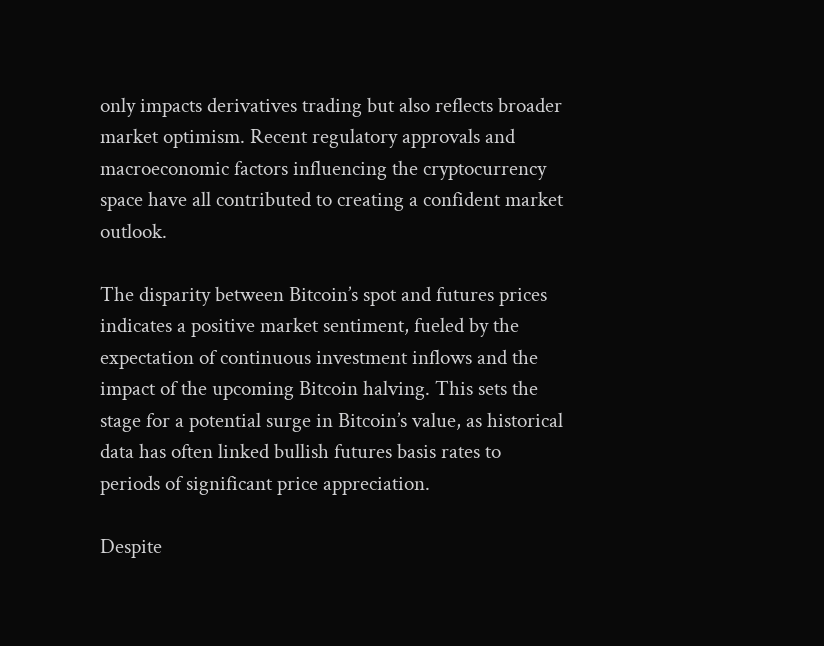only impacts derivatives trading but also reflects broader market optimism. Recent regulatory approvals and macroeconomic factors influencing the cryptocurrency space have all contributed to creating a confident market outlook.

The disparity between Bitcoin’s spot and futures prices indicates a positive market sentiment, fueled by the expectation of continuous investment inflows and the impact of the upcoming Bitcoin halving. This sets the stage for a potential surge in Bitcoin’s value, as historical data has often linked bullish futures basis rates to periods of significant price appreciation.

Despite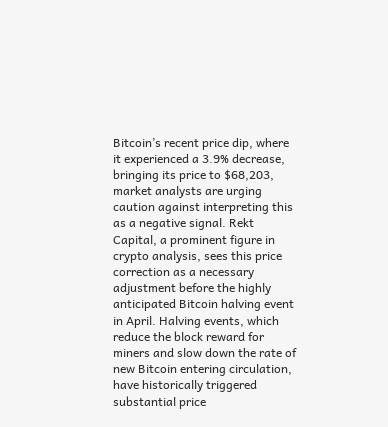Bitcoin’s recent price dip, where it experienced a 3.9% decrease, bringing its price to $68,203, market analysts are urging caution against interpreting this as a negative signal. Rekt Capital, a prominent figure in crypto analysis, sees this price correction as a necessary adjustment before the highly anticipated Bitcoin halving event in April. Halving events, which reduce the block reward for miners and slow down the rate of new Bitcoin entering circulation, have historically triggered substantial price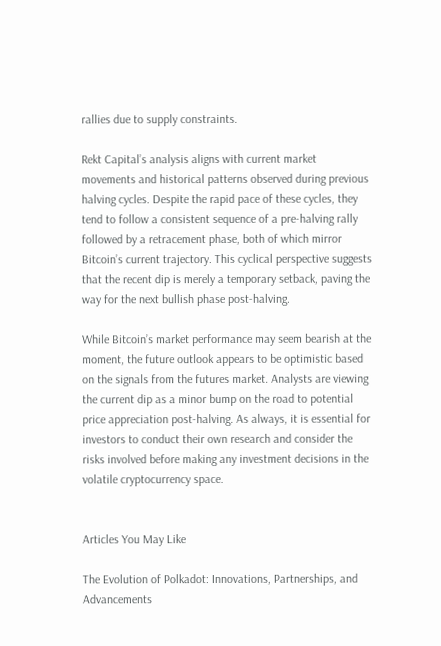rallies due to supply constraints.

Rekt Capital’s analysis aligns with current market movements and historical patterns observed during previous halving cycles. Despite the rapid pace of these cycles, they tend to follow a consistent sequence of a pre-halving rally followed by a retracement phase, both of which mirror Bitcoin’s current trajectory. This cyclical perspective suggests that the recent dip is merely a temporary setback, paving the way for the next bullish phase post-halving.

While Bitcoin’s market performance may seem bearish at the moment, the future outlook appears to be optimistic based on the signals from the futures market. Analysts are viewing the current dip as a minor bump on the road to potential price appreciation post-halving. As always, it is essential for investors to conduct their own research and consider the risks involved before making any investment decisions in the volatile cryptocurrency space.


Articles You May Like

The Evolution of Polkadot: Innovations, Partnerships, and Advancements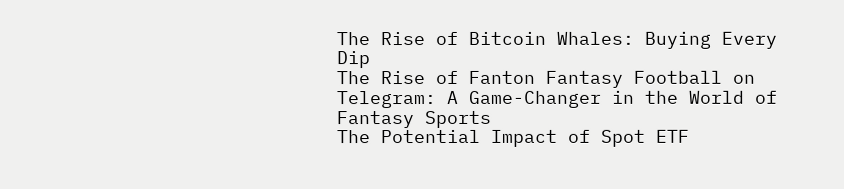The Rise of Bitcoin Whales: Buying Every Dip
The Rise of Fanton Fantasy Football on Telegram: A Game-Changer in the World of Fantasy Sports
The Potential Impact of Spot ETF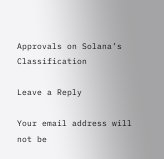Approvals on Solana’s Classification

Leave a Reply

Your email address will not be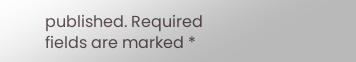published. Required fields are marked *